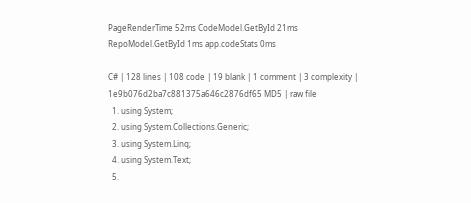PageRenderTime 52ms CodeModel.GetById 21ms RepoModel.GetById 1ms app.codeStats 0ms

C# | 128 lines | 108 code | 19 blank | 1 comment | 3 complexity | 1e9b076d2ba7c881375a646c2876df65 MD5 | raw file
  1. using System;
  2. using System.Collections.Generic;
  3. using System.Linq;
  4. using System.Text;
  5.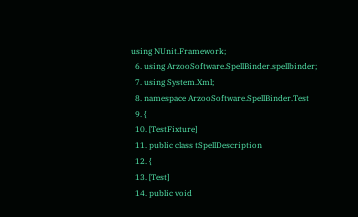using NUnit.Framework;
  6. using ArzooSoftware.SpellBinder.spellbinder;
  7. using System.Xml;
  8. namespace ArzooSoftware.SpellBinder.Test
  9. {
  10. [TestFixture]
  11. public class tSpellDescription
  12. {
  13. [Test]
  14. public void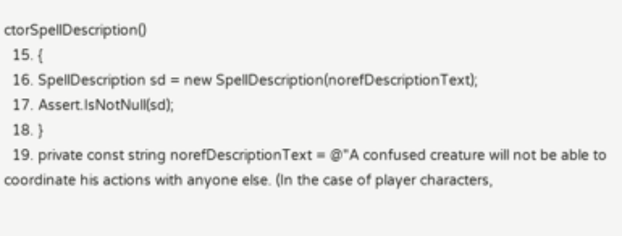ctorSpellDescription()
  15. {
  16. SpellDescription sd = new SpellDescription(norefDescriptionText);
  17. Assert.IsNotNull(sd);
  18. }
  19. private const string norefDescriptionText = @"A confused creature will not be able to coordinate his actions with anyone else. (In the case of player characters,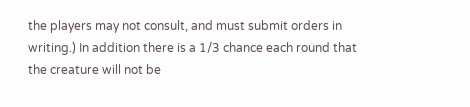the players may not consult, and must submit orders in writing.) In addition there is a 1/3 chance each round that the creature will not be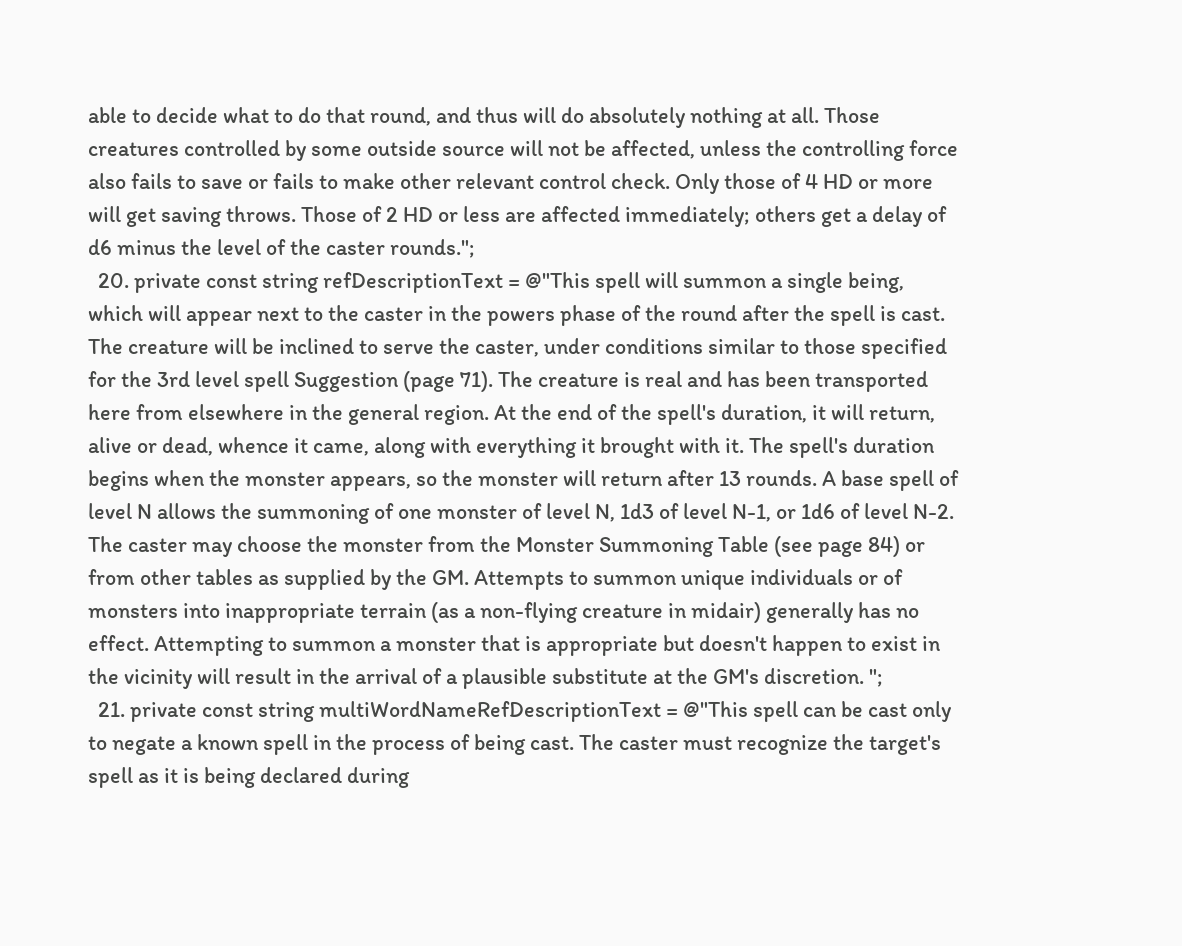able to decide what to do that round, and thus will do absolutely nothing at all. Those creatures controlled by some outside source will not be affected, unless the controlling force also fails to save or fails to make other relevant control check. Only those of 4 HD or more will get saving throws. Those of 2 HD or less are affected immediately; others get a delay of d6 minus the level of the caster rounds.";
  20. private const string refDescriptionText = @"This spell will summon a single being, which will appear next to the caster in the powers phase of the round after the spell is cast. The creature will be inclined to serve the caster, under conditions similar to those specified for the 3rd level spell Suggestion (page 71). The creature is real and has been transported here from elsewhere in the general region. At the end of the spell's duration, it will return, alive or dead, whence it came, along with everything it brought with it. The spell's duration begins when the monster appears, so the monster will return after 13 rounds. A base spell of level N allows the summoning of one monster of level N, 1d3 of level N-1, or 1d6 of level N-2. The caster may choose the monster from the Monster Summoning Table (see page 84) or from other tables as supplied by the GM. Attempts to summon unique individuals or of monsters into inappropriate terrain (as a non-flying creature in midair) generally has no effect. Attempting to summon a monster that is appropriate but doesn't happen to exist in the vicinity will result in the arrival of a plausible substitute at the GM's discretion. ";
  21. private const string multiWordNameRefDescriptionText = @"This spell can be cast only to negate a known spell in the process of being cast. The caster must recognize the target's spell as it is being declared during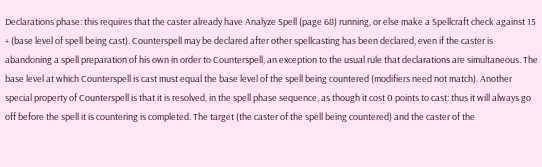Declarations phase: this requires that the caster already have Analyze Spell (page 68) running, or else make a Spellcraft check against 15 + (base level of spell being cast). Counterspell may be declared after other spellcasting has been declared, even if the caster is abandoning a spell preparation of his own in order to Counterspell, an exception to the usual rule that declarations are simultaneous. The base level at which Counterspell is cast must equal the base level of the spell being countered (modifiers need not match). Another special property of Counterspell is that it is resolved, in the spell phase sequence, as though it cost 0 points to cast: thus it will always go off before the spell it is countering is completed. The target (the caster of the spell being countered) and the caster of the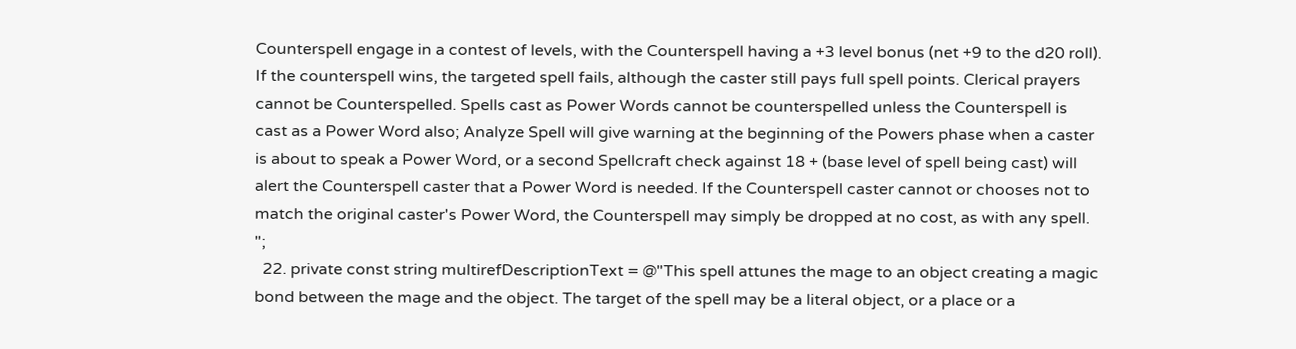Counterspell engage in a contest of levels, with the Counterspell having a +3 level bonus (net +9 to the d20 roll). If the counterspell wins, the targeted spell fails, although the caster still pays full spell points. Clerical prayers cannot be Counterspelled. Spells cast as Power Words cannot be counterspelled unless the Counterspell is cast as a Power Word also; Analyze Spell will give warning at the beginning of the Powers phase when a caster is about to speak a Power Word, or a second Spellcraft check against 18 + (base level of spell being cast) will alert the Counterspell caster that a Power Word is needed. If the Counterspell caster cannot or chooses not to match the original caster's Power Word, the Counterspell may simply be dropped at no cost, as with any spell. ";
  22. private const string multirefDescriptionText = @"This spell attunes the mage to an object creating a magic bond between the mage and the object. The target of the spell may be a literal object, or a place or a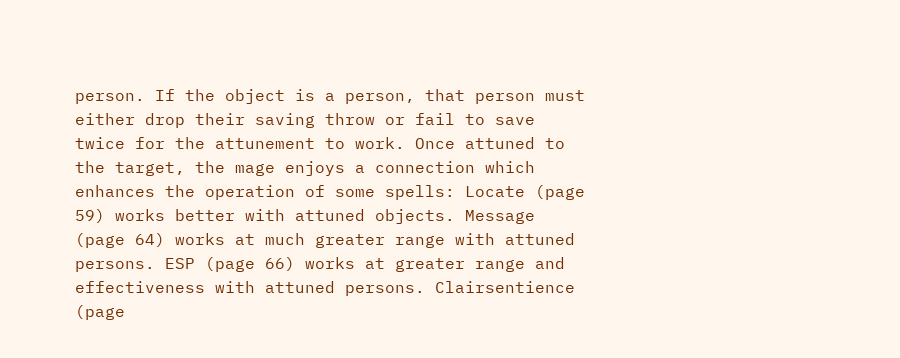person. If the object is a person, that person must either drop their saving throw or fail to save twice for the attunement to work. Once attuned to the target, the mage enjoys a connection which enhances the operation of some spells: Locate (page 59) works better with attuned objects. Message (page 64) works at much greater range with attuned persons. ESP (page 66) works at greater range and effectiveness with attuned persons. Clairsentience (page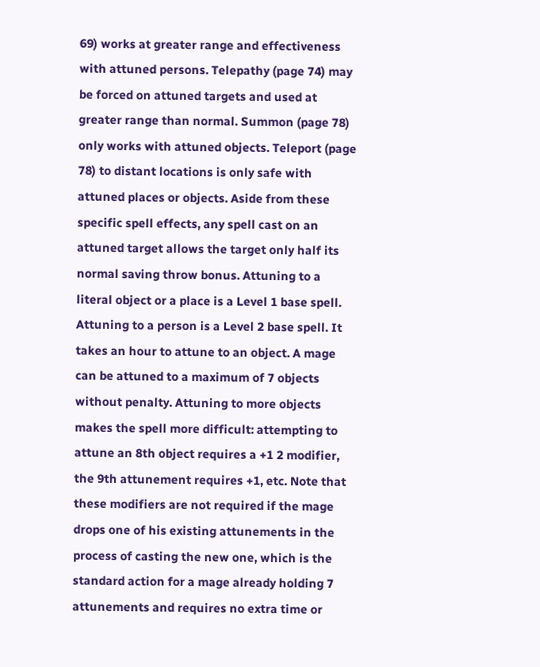69) works at greater range and effectiveness with attuned persons. Telepathy (page 74) may be forced on attuned targets and used at greater range than normal. Summon (page 78) only works with attuned objects. Teleport (page 78) to distant locations is only safe with attuned places or objects. Aside from these specific spell effects, any spell cast on an attuned target allows the target only half its normal saving throw bonus. Attuning to a literal object or a place is a Level 1 base spell. Attuning to a person is a Level 2 base spell. It takes an hour to attune to an object. A mage can be attuned to a maximum of 7 objects without penalty. Attuning to more objects makes the spell more difficult: attempting to attune an 8th object requires a +1 2 modifier, the 9th attunement requires +1, etc. Note that these modifiers are not required if the mage drops one of his existing attunements in the process of casting the new one, which is the standard action for a mage already holding 7 attunements and requires no extra time or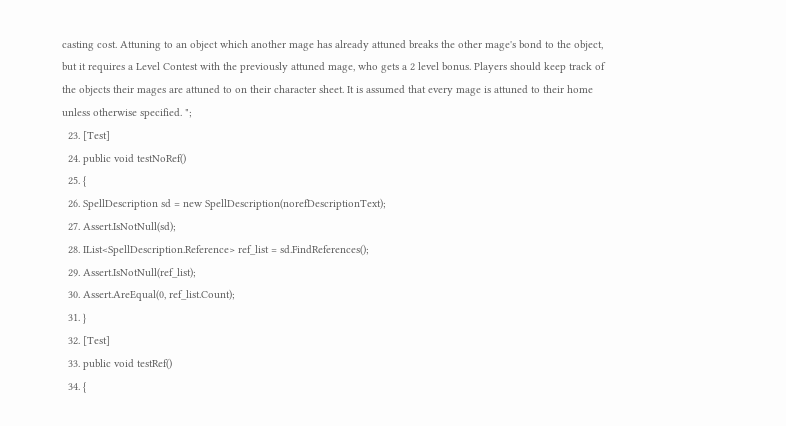casting cost. Attuning to an object which another mage has already attuned breaks the other mage's bond to the object, but it requires a Level Contest with the previously attuned mage, who gets a 2 level bonus. Players should keep track of the objects their mages are attuned to on their character sheet. It is assumed that every mage is attuned to their home unless otherwise specified. ";
  23. [Test]
  24. public void testNoRef()
  25. {
  26. SpellDescription sd = new SpellDescription(norefDescriptionText);
  27. Assert.IsNotNull(sd);
  28. IList<SpellDescription.Reference> ref_list = sd.FindReferences();
  29. Assert.IsNotNull(ref_list);
  30. Assert.AreEqual(0, ref_list.Count);
  31. }
  32. [Test]
  33. public void testRef()
  34. {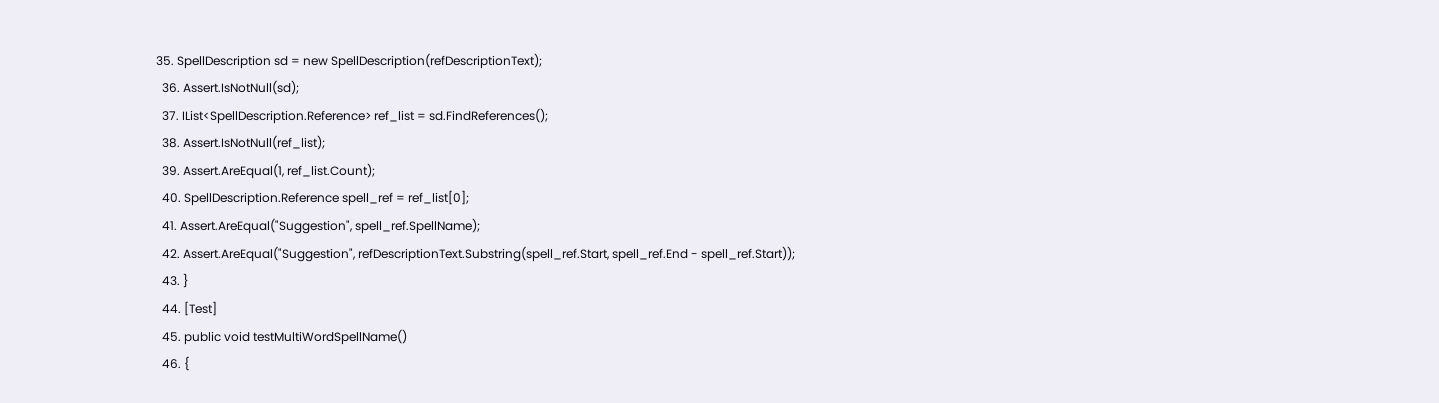35. SpellDescription sd = new SpellDescription(refDescriptionText);
  36. Assert.IsNotNull(sd);
  37. IList<SpellDescription.Reference> ref_list = sd.FindReferences();
  38. Assert.IsNotNull(ref_list);
  39. Assert.AreEqual(1, ref_list.Count);
  40. SpellDescription.Reference spell_ref = ref_list[0];
  41. Assert.AreEqual("Suggestion", spell_ref.SpellName);
  42. Assert.AreEqual("Suggestion", refDescriptionText.Substring(spell_ref.Start, spell_ref.End - spell_ref.Start));
  43. }
  44. [Test]
  45. public void testMultiWordSpellName()
  46. {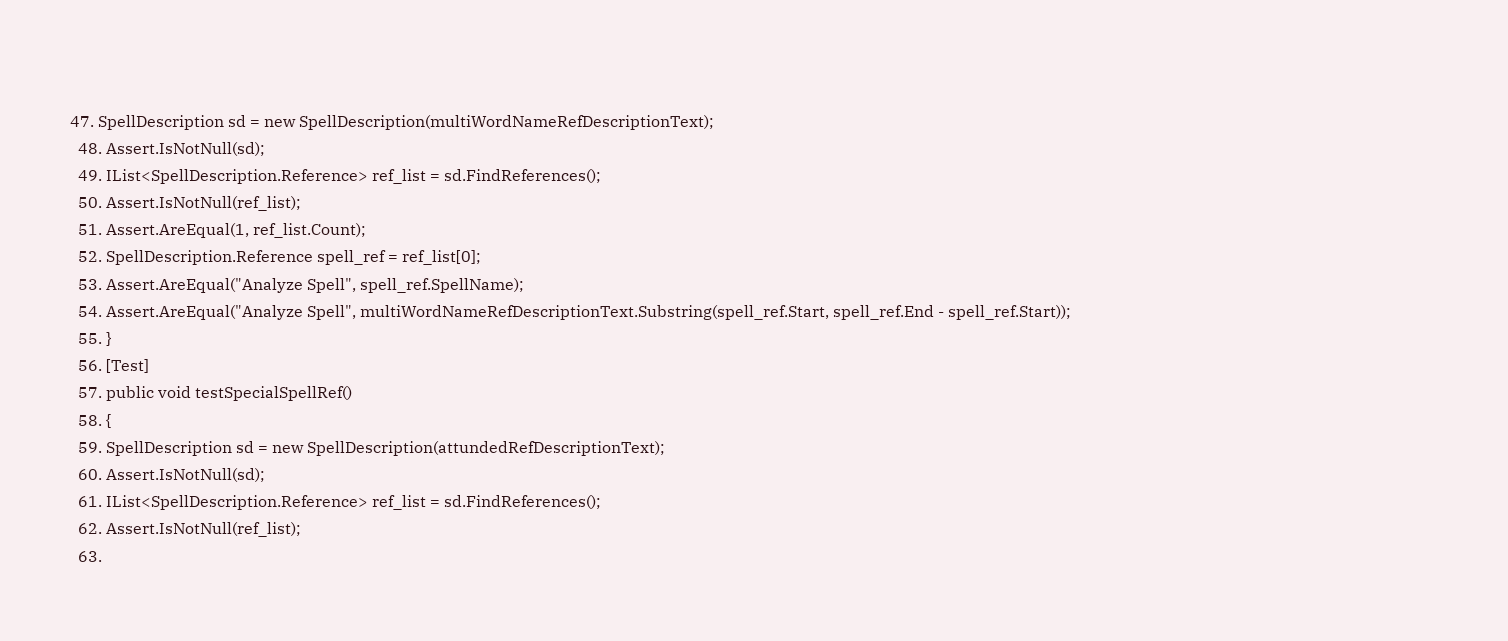47. SpellDescription sd = new SpellDescription(multiWordNameRefDescriptionText);
  48. Assert.IsNotNull(sd);
  49. IList<SpellDescription.Reference> ref_list = sd.FindReferences();
  50. Assert.IsNotNull(ref_list);
  51. Assert.AreEqual(1, ref_list.Count);
  52. SpellDescription.Reference spell_ref = ref_list[0];
  53. Assert.AreEqual("Analyze Spell", spell_ref.SpellName);
  54. Assert.AreEqual("Analyze Spell", multiWordNameRefDescriptionText.Substring(spell_ref.Start, spell_ref.End - spell_ref.Start));
  55. }
  56. [Test]
  57. public void testSpecialSpellRef()
  58. {
  59. SpellDescription sd = new SpellDescription(attundedRefDescriptionText);
  60. Assert.IsNotNull(sd);
  61. IList<SpellDescription.Reference> ref_list = sd.FindReferences();
  62. Assert.IsNotNull(ref_list);
  63.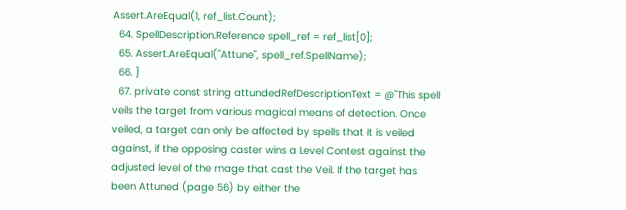Assert.AreEqual(1, ref_list.Count);
  64. SpellDescription.Reference spell_ref = ref_list[0];
  65. Assert.AreEqual("Attune", spell_ref.SpellName);
  66. }
  67. private const string attundedRefDescriptionText = @"This spell veils the target from various magical means of detection. Once veiled, a target can only be affected by spells that it is veiled against, if the opposing caster wins a Level Contest against the adjusted level of the mage that cast the Veil. If the target has been Attuned (page 56) by either the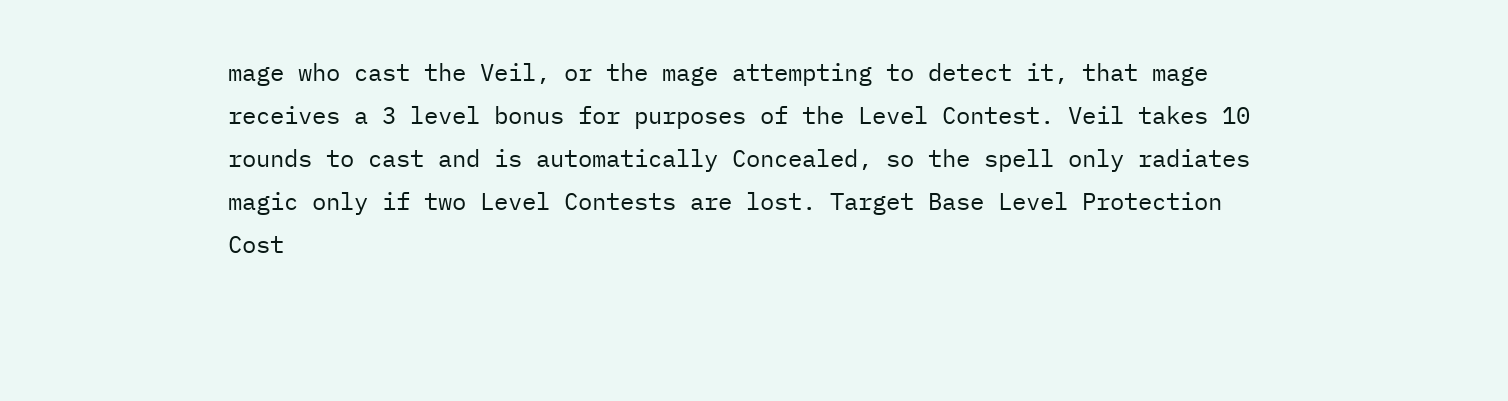mage who cast the Veil, or the mage attempting to detect it, that mage receives a 3 level bonus for purposes of the Level Contest. Veil takes 10 rounds to cast and is automatically Concealed, so the spell only radiates magic only if two Level Contests are lost. Target Base Level Protection Cost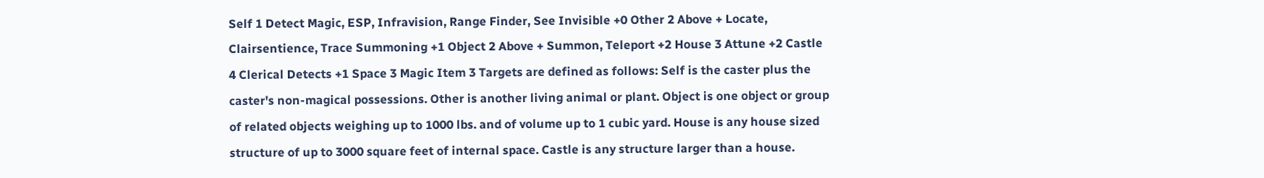Self 1 Detect Magic, ESP, Infravision, Range Finder, See Invisible +0 Other 2 Above + Locate, Clairsentience, Trace Summoning +1 Object 2 Above + Summon, Teleport +2 House 3 Attune +2 Castle 4 Clerical Detects +1 Space 3 Magic Item 3 Targets are defined as follows: Self is the caster plus the caster's non-magical possessions. Other is another living animal or plant. Object is one object or group of related objects weighing up to 1000 lbs. and of volume up to 1 cubic yard. House is any house sized structure of up to 3000 square feet of internal space. Castle is any structure larger than a house.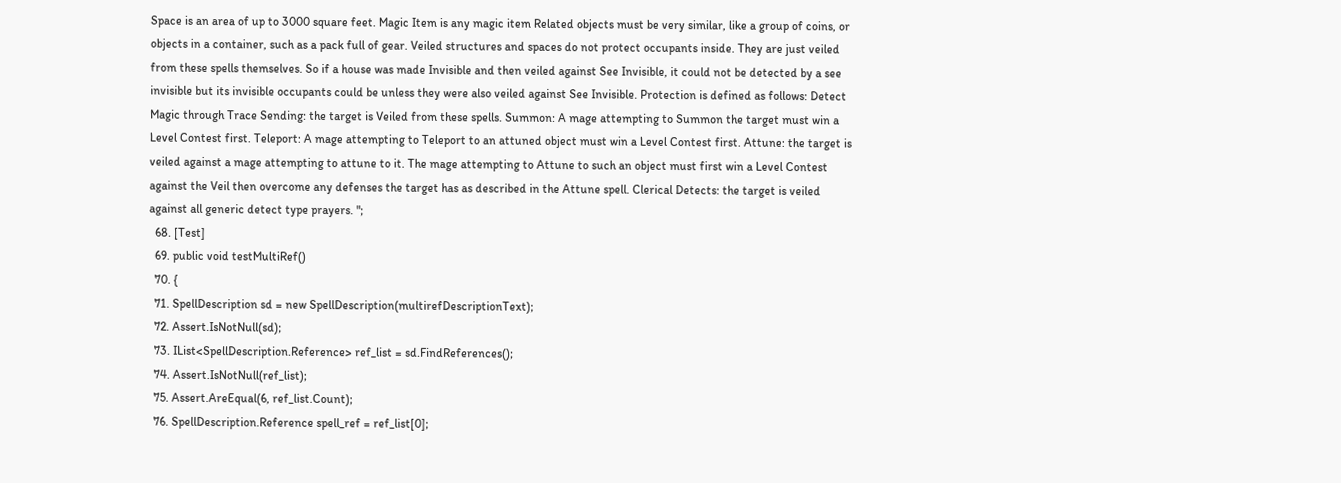Space is an area of up to 3000 square feet. Magic Item is any magic item Related objects must be very similar, like a group of coins, or objects in a container, such as a pack full of gear. Veiled structures and spaces do not protect occupants inside. They are just veiled from these spells themselves. So if a house was made Invisible and then veiled against See Invisible, it could not be detected by a see invisible but its invisible occupants could be unless they were also veiled against See Invisible. Protection is defined as follows: Detect Magic through Trace Sending: the target is Veiled from these spells. Summon: A mage attempting to Summon the target must win a Level Contest first. Teleport: A mage attempting to Teleport to an attuned object must win a Level Contest first. Attune: the target is veiled against a mage attempting to attune to it. The mage attempting to Attune to such an object must first win a Level Contest against the Veil then overcome any defenses the target has as described in the Attune spell. Clerical Detects: the target is veiled against all generic detect type prayers. ";
  68. [Test]
  69. public void testMultiRef()
  70. {
  71. SpellDescription sd = new SpellDescription(multirefDescriptionText);
  72. Assert.IsNotNull(sd);
  73. IList<SpellDescription.Reference> ref_list = sd.FindReferences();
  74. Assert.IsNotNull(ref_list);
  75. Assert.AreEqual(6, ref_list.Count);
  76. SpellDescription.Reference spell_ref = ref_list[0];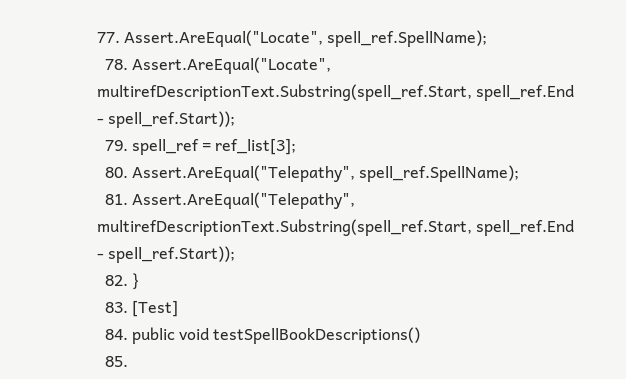77. Assert.AreEqual("Locate", spell_ref.SpellName);
  78. Assert.AreEqual("Locate", multirefDescriptionText.Substring(spell_ref.Start, spell_ref.End - spell_ref.Start));
  79. spell_ref = ref_list[3];
  80. Assert.AreEqual("Telepathy", spell_ref.SpellName);
  81. Assert.AreEqual("Telepathy", multirefDescriptionText.Substring(spell_ref.Start, spell_ref.End - spell_ref.Start));
  82. }
  83. [Test]
  84. public void testSpellBookDescriptions()
  85.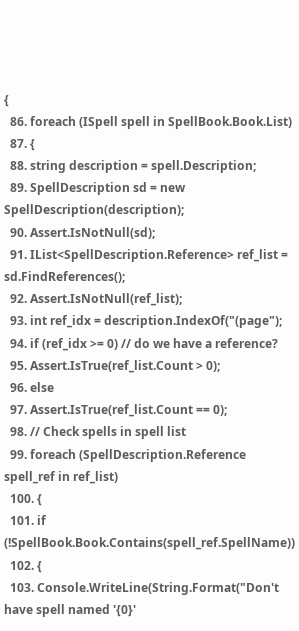{
  86. foreach (ISpell spell in SpellBook.Book.List)
  87. {
  88. string description = spell.Description;
  89. SpellDescription sd = new SpellDescription(description);
  90. Assert.IsNotNull(sd);
  91. IList<SpellDescription.Reference> ref_list = sd.FindReferences();
  92. Assert.IsNotNull(ref_list);
  93. int ref_idx = description.IndexOf("(page");
  94. if (ref_idx >= 0) // do we have a reference?
  95. Assert.IsTrue(ref_list.Count > 0);
  96. else
  97. Assert.IsTrue(ref_list.Count == 0);
  98. // Check spells in spell list
  99. foreach (SpellDescription.Reference spell_ref in ref_list)
  100. {
  101. if (!SpellBook.Book.Contains(spell_ref.SpellName))
  102. {
  103. Console.WriteLine(String.Format("Don't have spell named '{0}'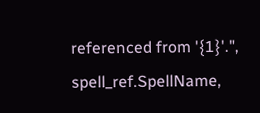referenced from '{1}'.", spell_ref.SpellName,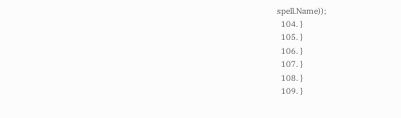spell.Name));
  104. }
  105. }
  106. }
  107. }
  108. }
  109. }